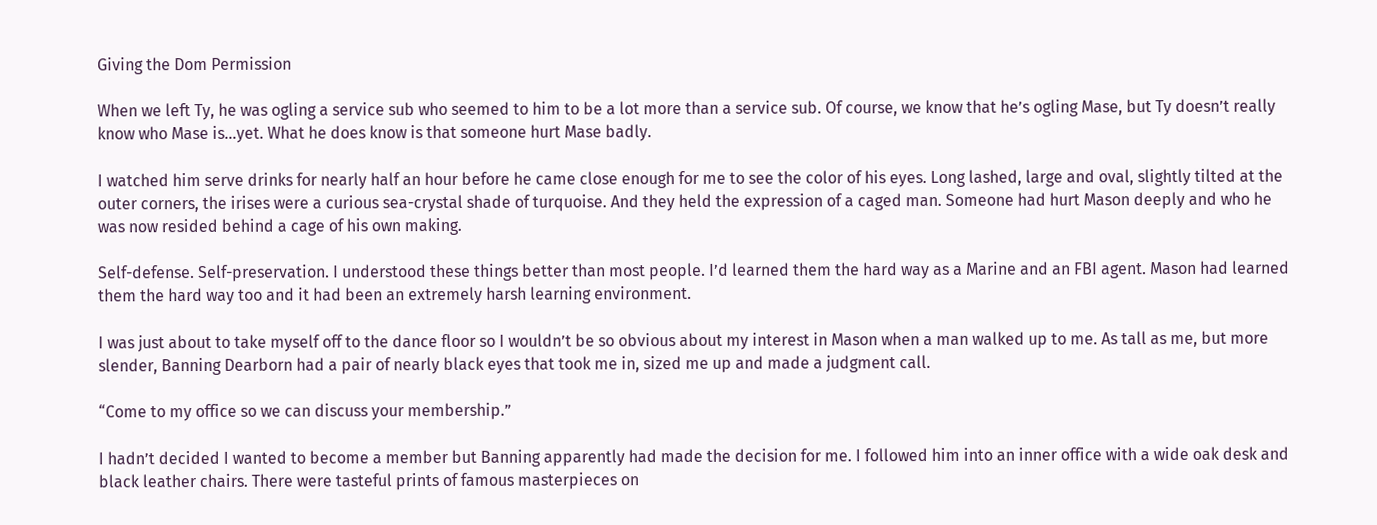Giving the Dom Permission

When we left Ty, he was ogling a service sub who seemed to him to be a lot more than a service sub. Of course, we know that he’s ogling Mase, but Ty doesn’t really know who Mase is…yet. What he does know is that someone hurt Mase badly.

I watched him serve drinks for nearly half an hour before he came close enough for me to see the color of his eyes. Long lashed, large and oval, slightly tilted at the outer corners, the irises were a curious sea-crystal shade of turquoise. And they held the expression of a caged man. Someone had hurt Mason deeply and who he was now resided behind a cage of his own making.

Self-defense. Self-preservation. I understood these things better than most people. I’d learned them the hard way as a Marine and an FBI agent. Mason had learned them the hard way too and it had been an extremely harsh learning environment.

I was just about to take myself off to the dance floor so I wouldn’t be so obvious about my interest in Mason when a man walked up to me. As tall as me, but more slender, Banning Dearborn had a pair of nearly black eyes that took me in, sized me up and made a judgment call.

“Come to my office so we can discuss your membership.”

I hadn’t decided I wanted to become a member but Banning apparently had made the decision for me. I followed him into an inner office with a wide oak desk and black leather chairs. There were tasteful prints of famous masterpieces on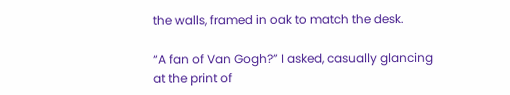the walls, framed in oak to match the desk.

“A fan of Van Gogh?” I asked, casually glancing at the print of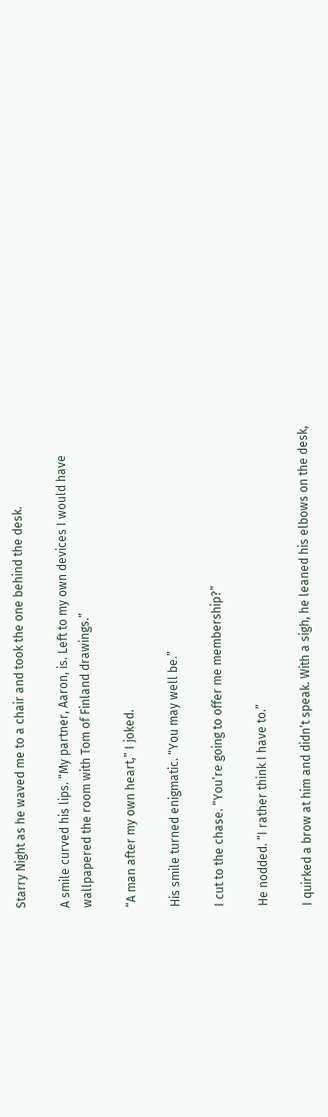Starry Night as he waved me to a chair and took the one behind the desk.

A smile curved his lips. “My partner, Aaron, is. Left to my own devices I would have wallpapered the room with Tom of Finland drawings.”

“A man after my own heart,” I joked.

His smile turned enigmatic. “You may well be.”

I cut to the chase. “You’re going to offer me membership?”

He nodded. “I rather think I have to.”

I quirked a brow at him and didn’t speak. With a sigh, he leaned his elbows on the desk,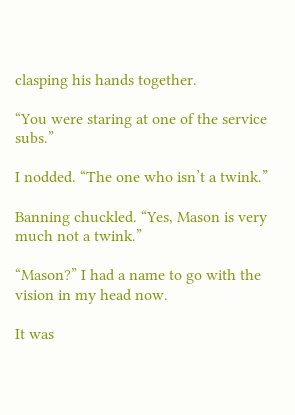clasping his hands together.

“You were staring at one of the service subs.”

I nodded. “The one who isn’t a twink.”

Banning chuckled. “Yes, Mason is very much not a twink.”

“Mason?” I had a name to go with the vision in my head now.

It was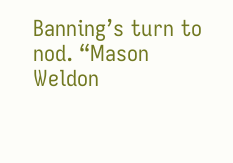Banning’s turn to nod. “Mason Weldon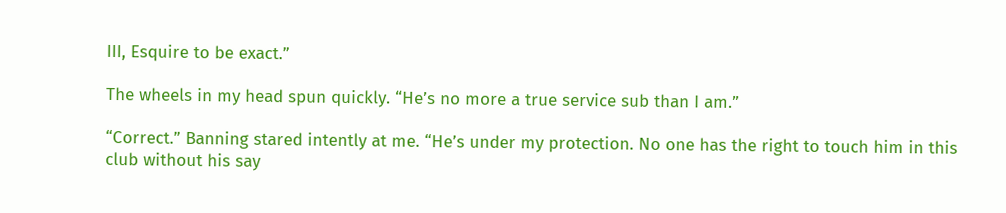III, Esquire to be exact.”

The wheels in my head spun quickly. “He’s no more a true service sub than I am.”

“Correct.” Banning stared intently at me. “He’s under my protection. No one has the right to touch him in this club without his say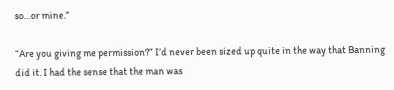so…or mine.”

“Are you giving me permission?” I’d never been sized up quite in the way that Banning did it. I had the sense that the man was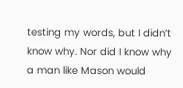testing my words, but I didn’t know why. Nor did I know why a man like Mason would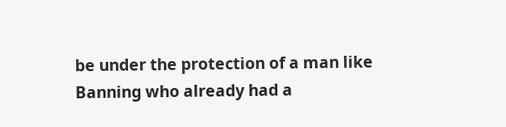be under the protection of a man like Banning who already had a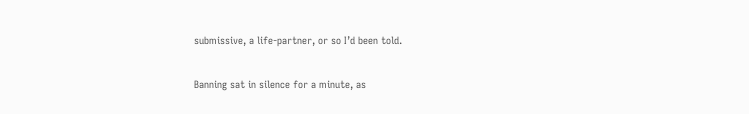submissive, a life-partner, or so I’d been told.

Banning sat in silence for a minute, as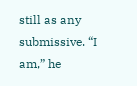still as any submissive. “I am,” he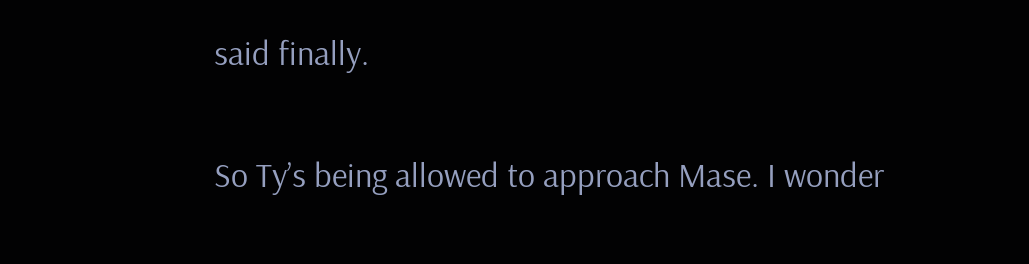said finally.

So Ty’s being allowed to approach Mase. I wonder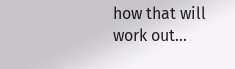how that will work out…